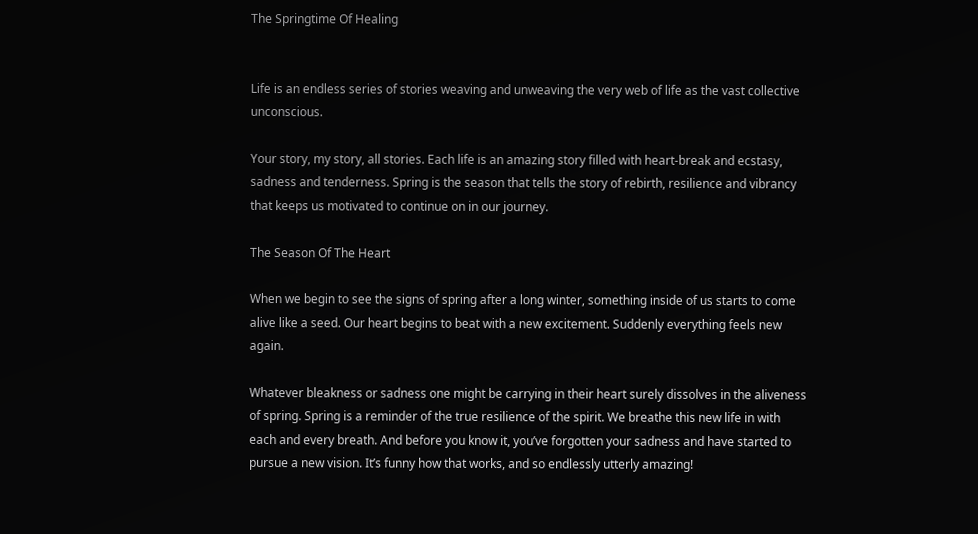The Springtime Of Healing


Life is an endless series of stories weaving and unweaving the very web of life as the vast collective unconscious.

Your story, my story, all stories. Each life is an amazing story filled with heart-break and ecstasy, sadness and tenderness. Spring is the season that tells the story of rebirth, resilience and vibrancy that keeps us motivated to continue on in our journey.

The Season Of The Heart

When we begin to see the signs of spring after a long winter, something inside of us starts to come alive like a seed. Our heart begins to beat with a new excitement. Suddenly everything feels new again.

Whatever bleakness or sadness one might be carrying in their heart surely dissolves in the aliveness of spring. Spring is a reminder of the true resilience of the spirit. We breathe this new life in with each and every breath. And before you know it, you’ve forgotten your sadness and have started to pursue a new vision. It’s funny how that works, and so endlessly utterly amazing!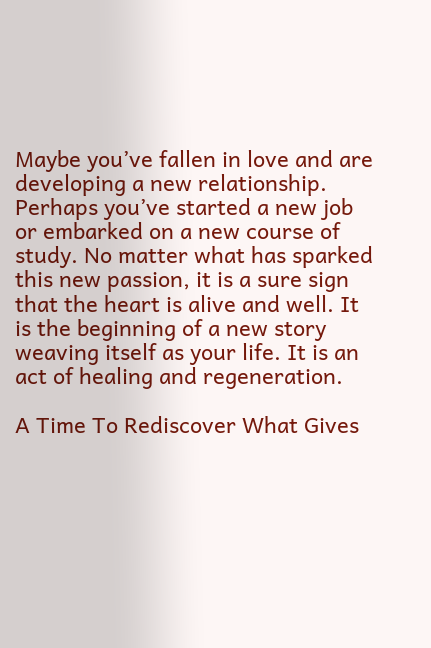Maybe you’ve fallen in love and are developing a new relationship. Perhaps you’ve started a new job or embarked on a new course of study. No matter what has sparked this new passion, it is a sure sign that the heart is alive and well. It is the beginning of a new story weaving itself as your life. It is an act of healing and regeneration.

A Time To Rediscover What Gives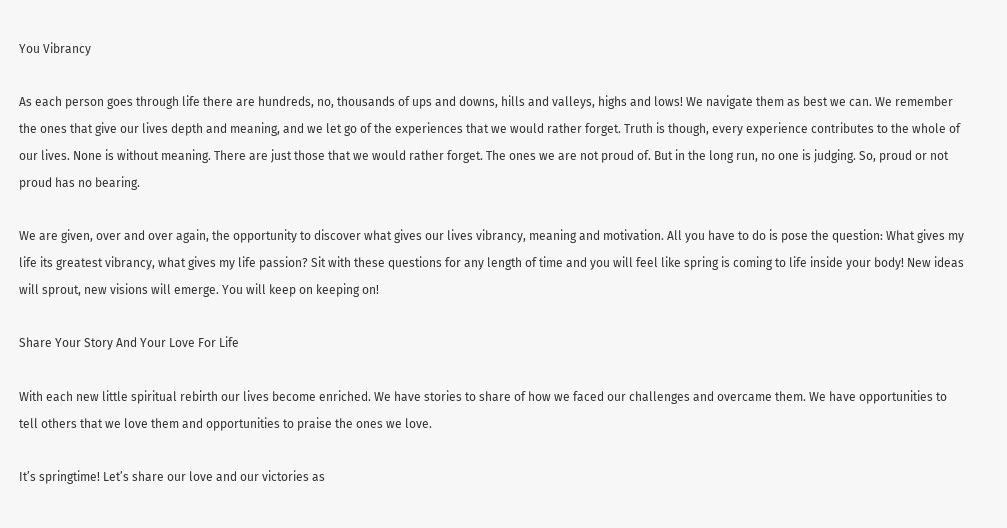You Vibrancy

As each person goes through life there are hundreds, no, thousands of ups and downs, hills and valleys, highs and lows! We navigate them as best we can. We remember the ones that give our lives depth and meaning, and we let go of the experiences that we would rather forget. Truth is though, every experience contributes to the whole of our lives. None is without meaning. There are just those that we would rather forget. The ones we are not proud of. But in the long run, no one is judging. So, proud or not proud has no bearing.

We are given, over and over again, the opportunity to discover what gives our lives vibrancy, meaning and motivation. All you have to do is pose the question: What gives my life its greatest vibrancy, what gives my life passion? Sit with these questions for any length of time and you will feel like spring is coming to life inside your body! New ideas will sprout, new visions will emerge. You will keep on keeping on!

Share Your Story And Your Love For Life

With each new little spiritual rebirth our lives become enriched. We have stories to share of how we faced our challenges and overcame them. We have opportunities to tell others that we love them and opportunities to praise the ones we love.

It’s springtime! Let’s share our love and our victories as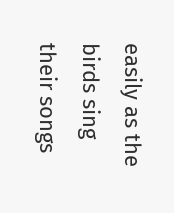easily as the birds sing their songs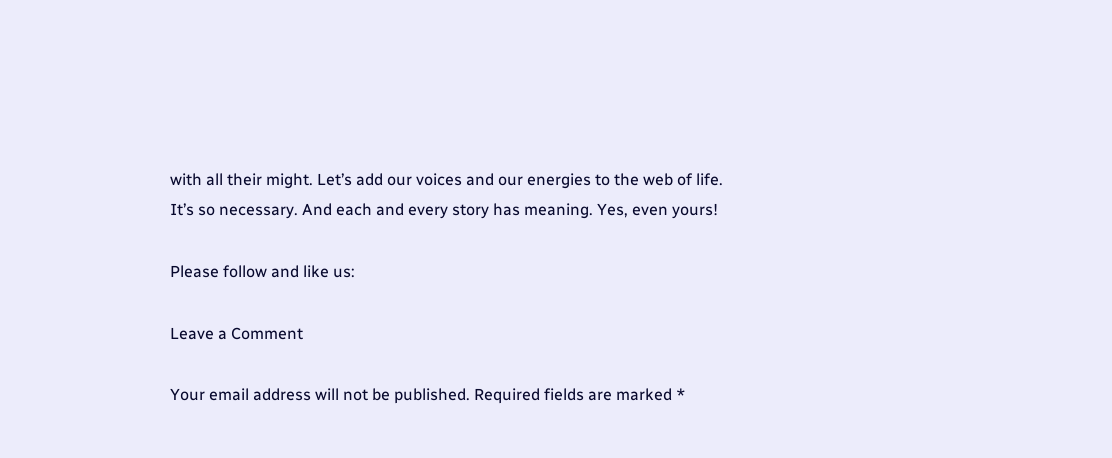with all their might. Let’s add our voices and our energies to the web of life. It’s so necessary. And each and every story has meaning. Yes, even yours!

Please follow and like us:

Leave a Comment

Your email address will not be published. Required fields are marked *